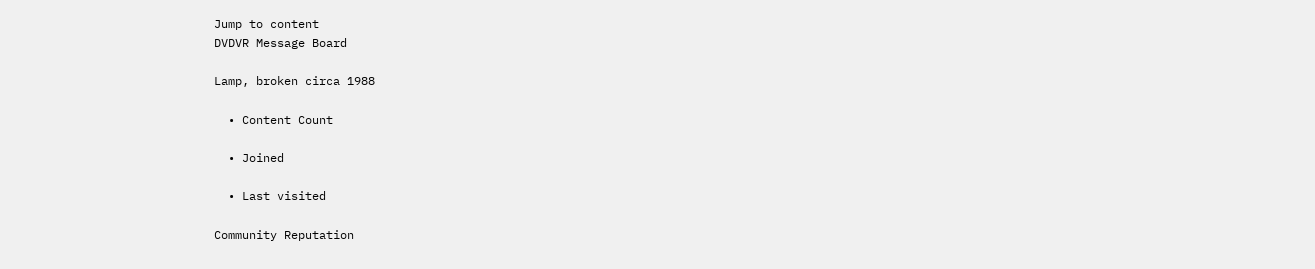Jump to content
DVDVR Message Board

Lamp, broken circa 1988

  • Content Count

  • Joined

  • Last visited

Community Reputation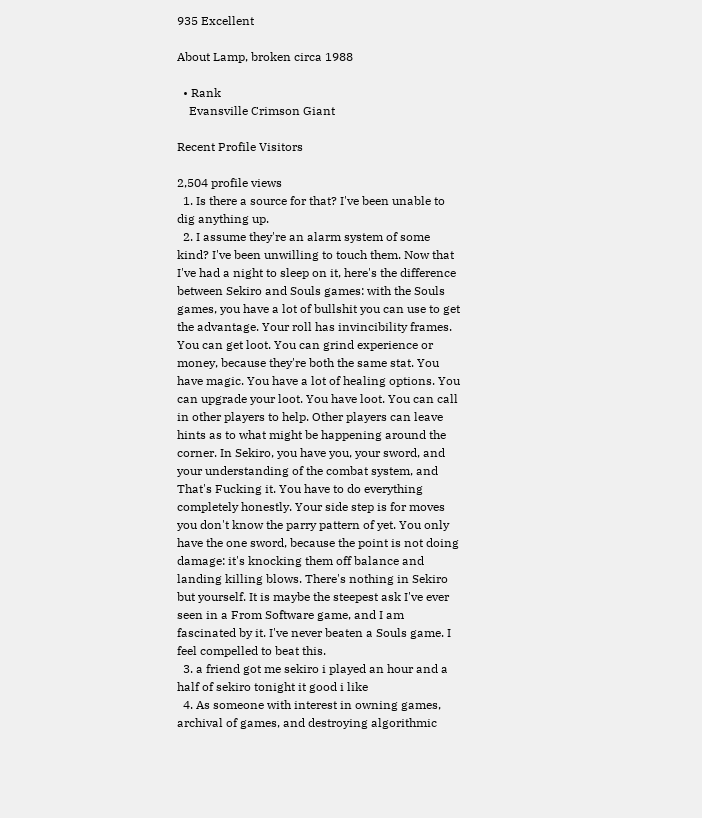935 Excellent

About Lamp, broken circa 1988

  • Rank
    Evansville Crimson Giant

Recent Profile Visitors

2,504 profile views
  1. Is there a source for that? I've been unable to dig anything up.
  2. I assume they're an alarm system of some kind? I've been unwilling to touch them. Now that I've had a night to sleep on it, here's the difference between Sekiro and Souls games: with the Souls games, you have a lot of bullshit you can use to get the advantage. Your roll has invincibility frames. You can get loot. You can grind experience or money, because they're both the same stat. You have magic. You have a lot of healing options. You can upgrade your loot. You have loot. You can call in other players to help. Other players can leave hints as to what might be happening around the corner. In Sekiro, you have you, your sword, and your understanding of the combat system, and That's Fucking it. You have to do everything completely honestly. Your side step is for moves you don't know the parry pattern of yet. You only have the one sword, because the point is not doing damage: it's knocking them off balance and landing killing blows. There's nothing in Sekiro but yourself. It is maybe the steepest ask I've ever seen in a From Software game, and I am fascinated by it. I've never beaten a Souls game. I feel compelled to beat this.
  3. a friend got me sekiro i played an hour and a half of sekiro tonight it good i like
  4. As someone with interest in owning games, archival of games, and destroying algorithmic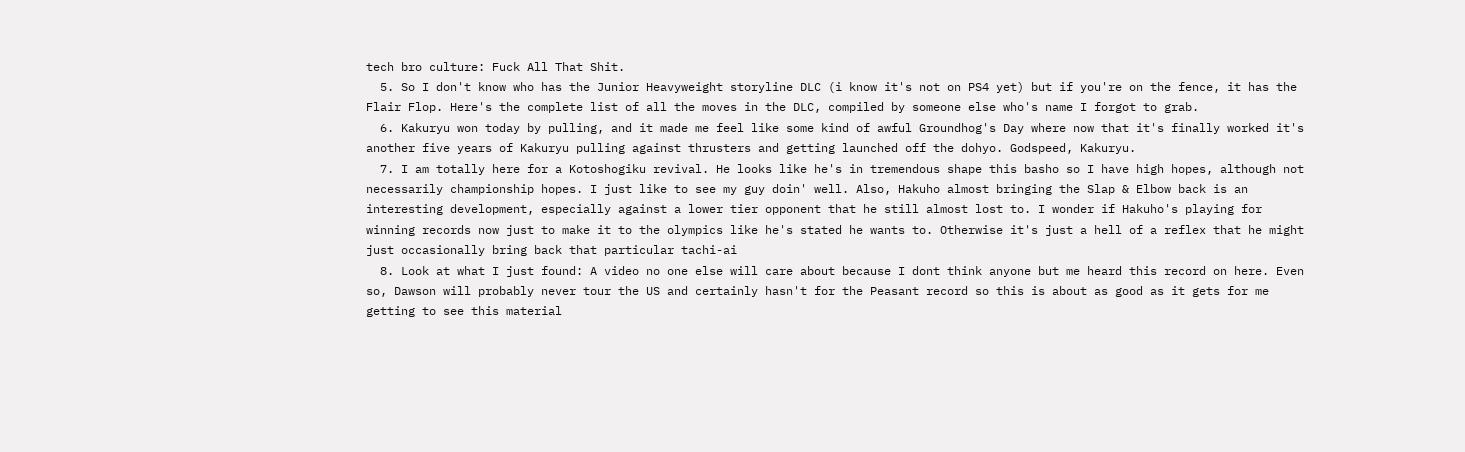tech bro culture: Fuck All That Shit.
  5. So I don't know who has the Junior Heavyweight storyline DLC (i know it's not on PS4 yet) but if you're on the fence, it has the Flair Flop. Here's the complete list of all the moves in the DLC, compiled by someone else who's name I forgot to grab.
  6. Kakuryu won today by pulling, and it made me feel like some kind of awful Groundhog's Day where now that it's finally worked it's another five years of Kakuryu pulling against thrusters and getting launched off the dohyo. Godspeed, Kakuryu.
  7. I am totally here for a Kotoshogiku revival. He looks like he's in tremendous shape this basho so I have high hopes, although not necessarily championship hopes. I just like to see my guy doin' well. Also, Hakuho almost bringing the Slap & Elbow back is an interesting development, especially against a lower tier opponent that he still almost lost to. I wonder if Hakuho's playing for winning records now just to make it to the olympics like he's stated he wants to. Otherwise it's just a hell of a reflex that he might just occasionally bring back that particular tachi-ai
  8. Look at what I just found: A video no one else will care about because I dont think anyone but me heard this record on here. Even so, Dawson will probably never tour the US and certainly hasn't for the Peasant record so this is about as good as it gets for me getting to see this material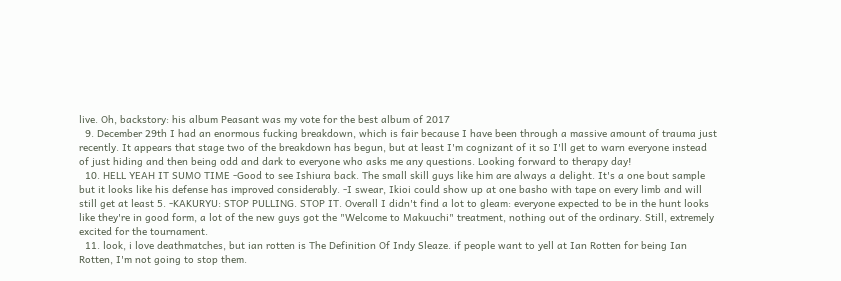live. Oh, backstory: his album Peasant was my vote for the best album of 2017
  9. December 29th I had an enormous fucking breakdown, which is fair because I have been through a massive amount of trauma just recently. It appears that stage two of the breakdown has begun, but at least I'm cognizant of it so I'll get to warn everyone instead of just hiding and then being odd and dark to everyone who asks me any questions. Looking forward to therapy day!
  10. HELL YEAH IT SUMO TIME -Good to see Ishiura back. The small skill guys like him are always a delight. It's a one bout sample but it looks like his defense has improved considerably. -I swear, Ikioi could show up at one basho with tape on every limb and will still get at least 5. -KAKURYU: STOP PULLING. STOP IT. Overall I didn't find a lot to gleam: everyone expected to be in the hunt looks like they're in good form, a lot of the new guys got the "Welcome to Makuuchi" treatment, nothing out of the ordinary. Still, extremely excited for the tournament.
  11. look, i love deathmatches, but ian rotten is The Definition Of Indy Sleaze. if people want to yell at Ian Rotten for being Ian Rotten, I'm not going to stop them.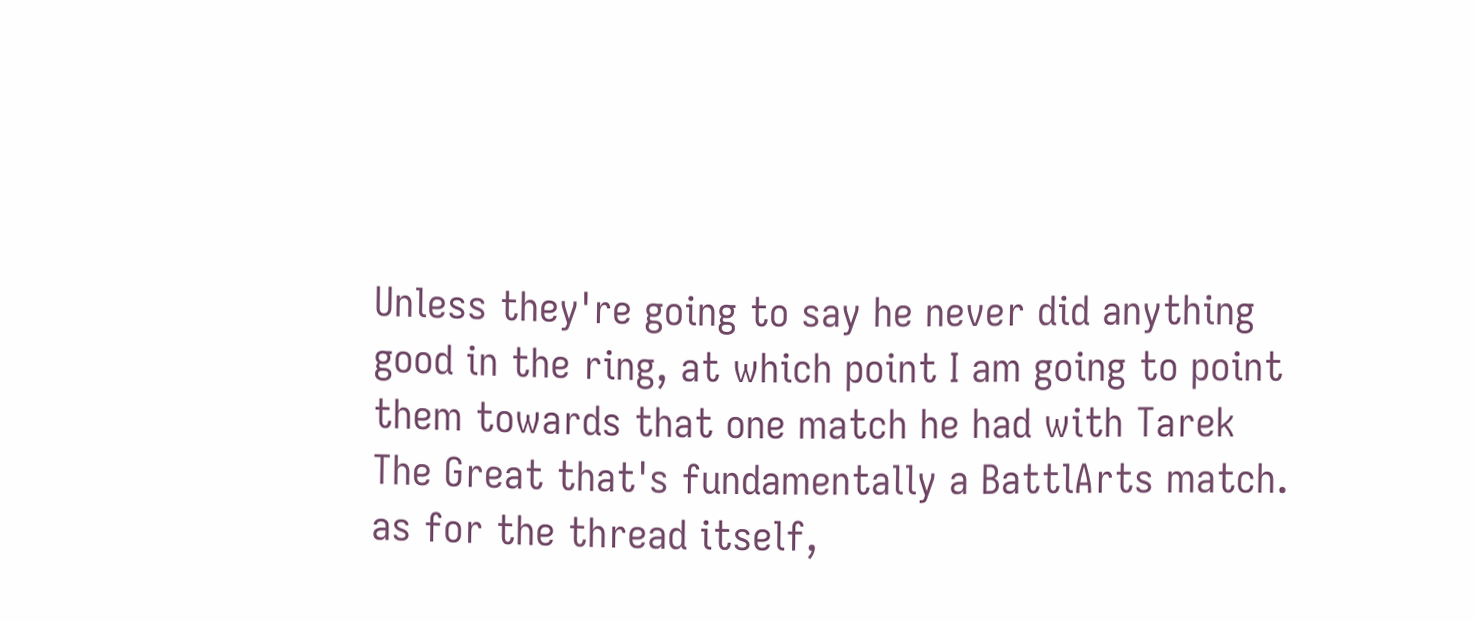Unless they're going to say he never did anything good in the ring, at which point I am going to point them towards that one match he had with Tarek The Great that's fundamentally a BattlArts match. as for the thread itself,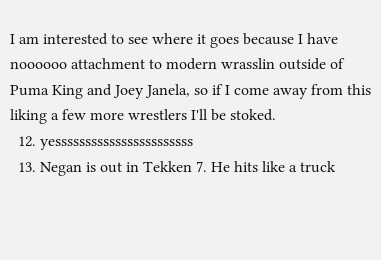I am interested to see where it goes because I have noooooo attachment to modern wrasslin outside of Puma King and Joey Janela, so if I come away from this liking a few more wrestlers I'll be stoked.
  12. yesssssssssssssssssssssss
  13. Negan is out in Tekken 7. He hits like a truck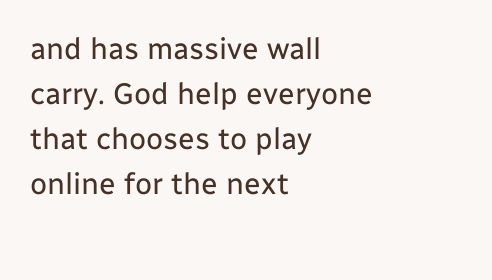and has massive wall carry. God help everyone that chooses to play online for the next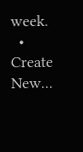week.
  • Create New...